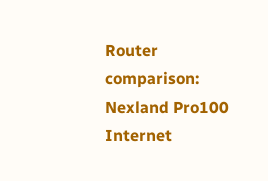Router comparison: Nexland Pro100 Internet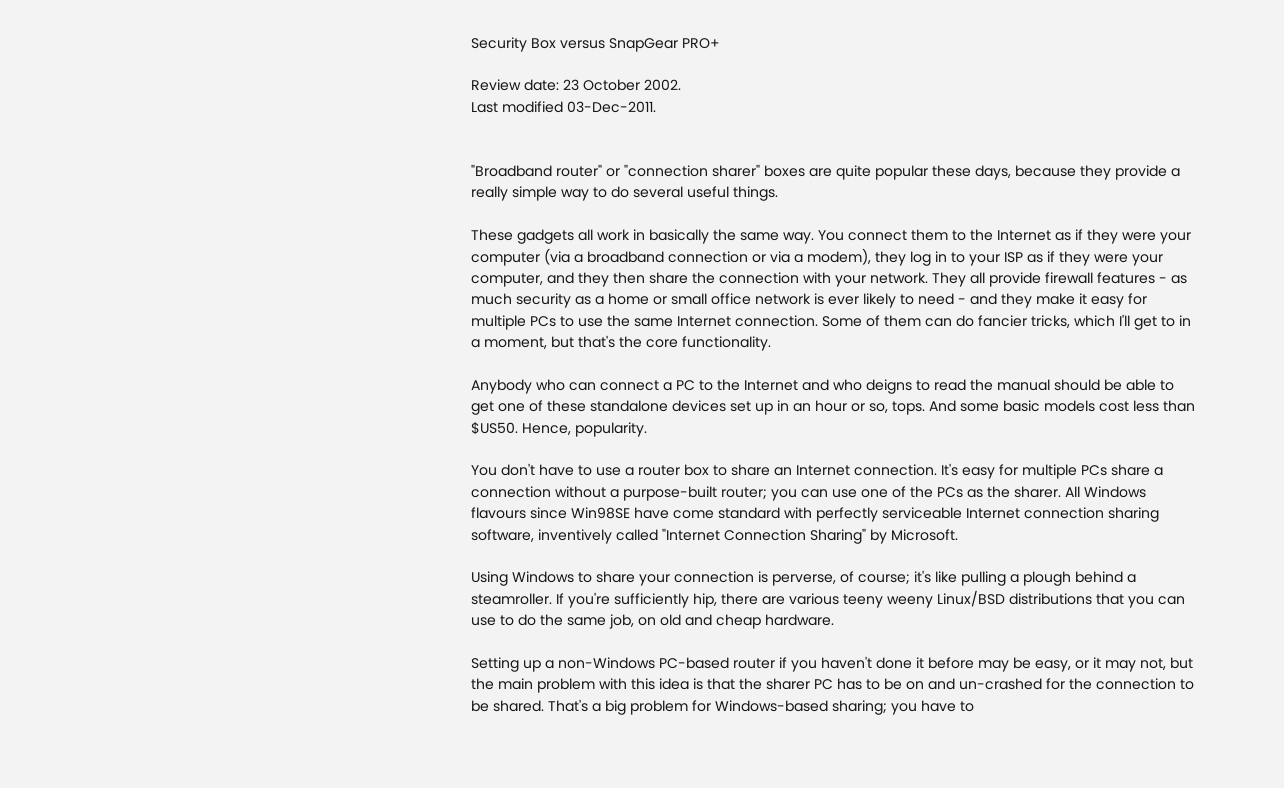Security Box versus SnapGear PRO+

Review date: 23 October 2002.
Last modified 03-Dec-2011.


"Broadband router" or "connection sharer" boxes are quite popular these days, because they provide a really simple way to do several useful things.

These gadgets all work in basically the same way. You connect them to the Internet as if they were your computer (via a broadband connection or via a modem), they log in to your ISP as if they were your computer, and they then share the connection with your network. They all provide firewall features - as much security as a home or small office network is ever likely to need - and they make it easy for multiple PCs to use the same Internet connection. Some of them can do fancier tricks, which I'll get to in a moment, but that's the core functionality.

Anybody who can connect a PC to the Internet and who deigns to read the manual should be able to get one of these standalone devices set up in an hour or so, tops. And some basic models cost less than $US50. Hence, popularity.

You don't have to use a router box to share an Internet connection. It's easy for multiple PCs share a connection without a purpose-built router; you can use one of the PCs as the sharer. All Windows flavours since Win98SE have come standard with perfectly serviceable Internet connection sharing software, inventively called "Internet Connection Sharing" by Microsoft.

Using Windows to share your connection is perverse, of course; it's like pulling a plough behind a steamroller. If you're sufficiently hip, there are various teeny weeny Linux/BSD distributions that you can use to do the same job, on old and cheap hardware.

Setting up a non-Windows PC-based router if you haven't done it before may be easy, or it may not, but the main problem with this idea is that the sharer PC has to be on and un-crashed for the connection to be shared. That's a big problem for Windows-based sharing; you have to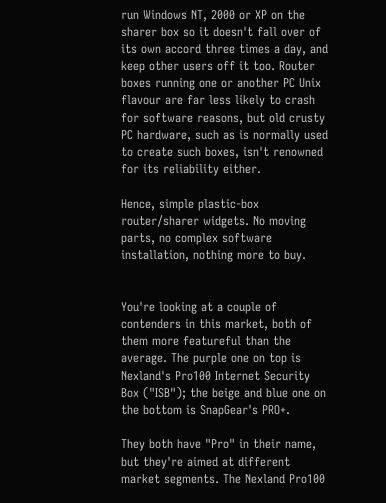run Windows NT, 2000 or XP on the sharer box so it doesn't fall over of its own accord three times a day, and keep other users off it too. Router boxes running one or another PC Unix flavour are far less likely to crash for software reasons, but old crusty PC hardware, such as is normally used to create such boxes, isn't renowned for its reliability either.

Hence, simple plastic-box router/sharer widgets. No moving parts, no complex software installation, nothing more to buy.


You're looking at a couple of contenders in this market, both of them more featureful than the average. The purple one on top is Nexland's Pro100 Internet Security Box ("ISB"); the beige and blue one on the bottom is SnapGear's PRO+.

They both have "Pro" in their name, but they're aimed at different market segments. The Nexland Pro100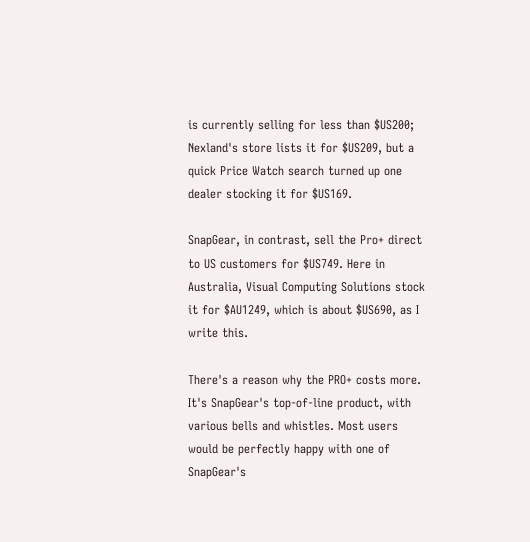is currently selling for less than $US200; Nexland's store lists it for $US209, but a quick Price Watch search turned up one dealer stocking it for $US169.

SnapGear, in contrast, sell the Pro+ direct to US customers for $US749. Here in Australia, Visual Computing Solutions stock it for $AU1249, which is about $US690, as I write this.

There's a reason why the PRO+ costs more. It's SnapGear's top-of-line product, with various bells and whistles. Most users would be perfectly happy with one of SnapGear's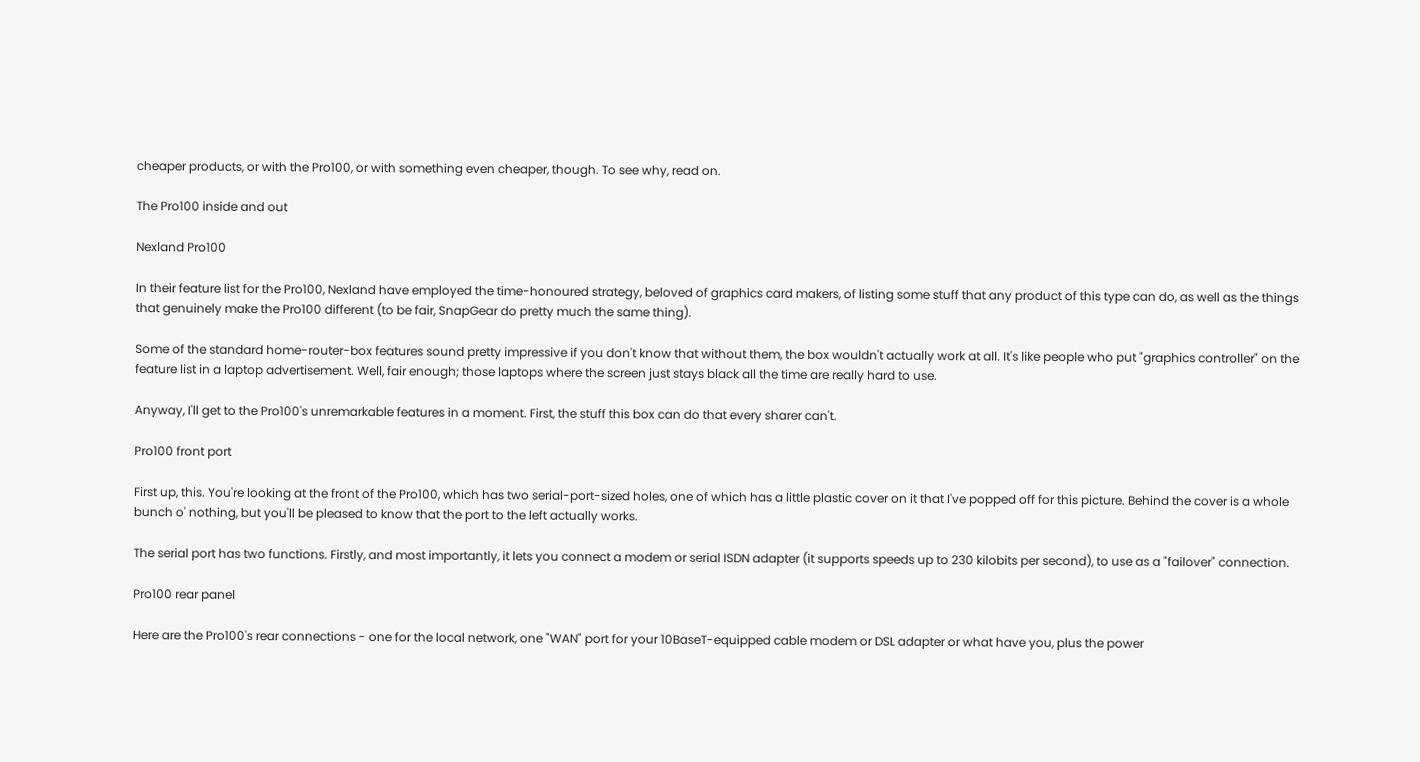cheaper products, or with the Pro100, or with something even cheaper, though. To see why, read on.

The Pro100 inside and out

Nexland Pro100

In their feature list for the Pro100, Nexland have employed the time-honoured strategy, beloved of graphics card makers, of listing some stuff that any product of this type can do, as well as the things that genuinely make the Pro100 different (to be fair, SnapGear do pretty much the same thing).

Some of the standard home-router-box features sound pretty impressive if you don't know that without them, the box wouldn't actually work at all. It's like people who put "graphics controller" on the feature list in a laptop advertisement. Well, fair enough; those laptops where the screen just stays black all the time are really hard to use.

Anyway, I'll get to the Pro100's unremarkable features in a moment. First, the stuff this box can do that every sharer can't.

Pro100 front port

First up, this. You're looking at the front of the Pro100, which has two serial-port-sized holes, one of which has a little plastic cover on it that I've popped off for this picture. Behind the cover is a whole bunch o' nothing, but you'll be pleased to know that the port to the left actually works.

The serial port has two functions. Firstly, and most importantly, it lets you connect a modem or serial ISDN adapter (it supports speeds up to 230 kilobits per second), to use as a "failover" connection.

Pro100 rear panel

Here are the Pro100's rear connections - one for the local network, one "WAN" port for your 10BaseT-equipped cable modem or DSL adapter or what have you, plus the power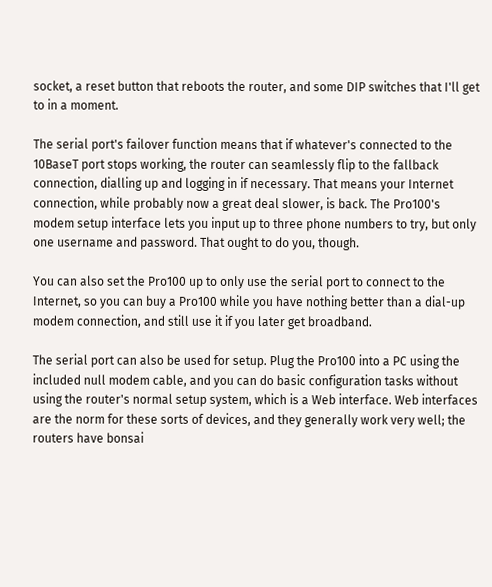socket, a reset button that reboots the router, and some DIP switches that I'll get to in a moment.

The serial port's failover function means that if whatever's connected to the 10BaseT port stops working, the router can seamlessly flip to the fallback connection, dialling up and logging in if necessary. That means your Internet connection, while probably now a great deal slower, is back. The Pro100's modem setup interface lets you input up to three phone numbers to try, but only one username and password. That ought to do you, though.

You can also set the Pro100 up to only use the serial port to connect to the Internet, so you can buy a Pro100 while you have nothing better than a dial-up modem connection, and still use it if you later get broadband.

The serial port can also be used for setup. Plug the Pro100 into a PC using the included null modem cable, and you can do basic configuration tasks without using the router's normal setup system, which is a Web interface. Web interfaces are the norm for these sorts of devices, and they generally work very well; the routers have bonsai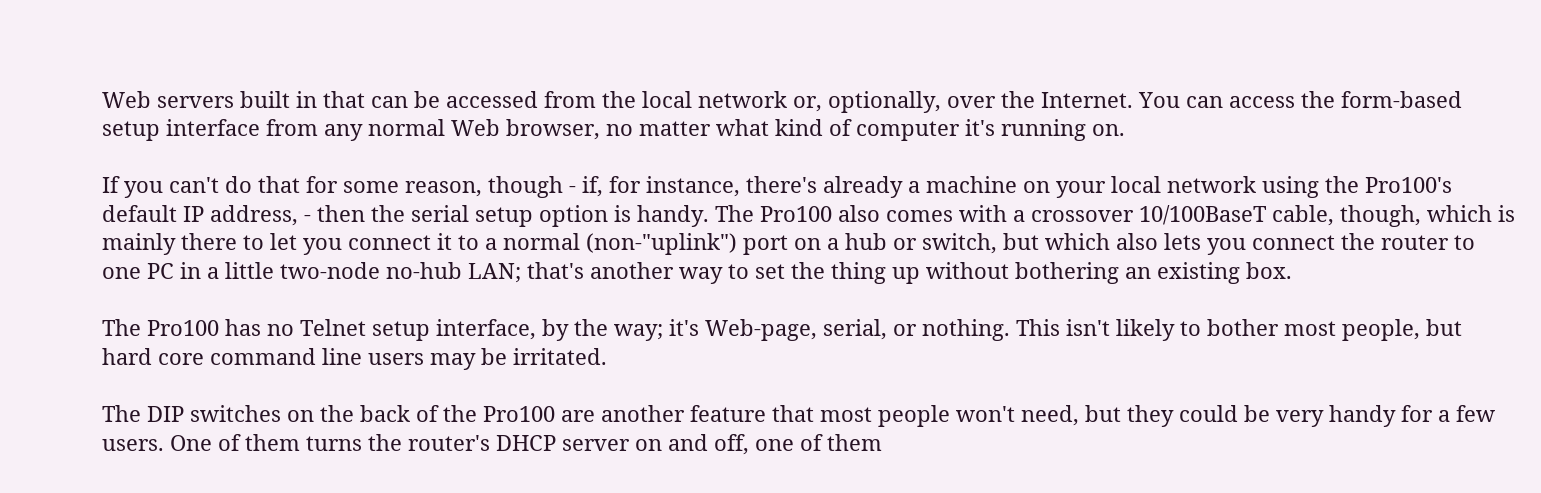Web servers built in that can be accessed from the local network or, optionally, over the Internet. You can access the form-based setup interface from any normal Web browser, no matter what kind of computer it's running on.

If you can't do that for some reason, though - if, for instance, there's already a machine on your local network using the Pro100's default IP address, - then the serial setup option is handy. The Pro100 also comes with a crossover 10/100BaseT cable, though, which is mainly there to let you connect it to a normal (non-"uplink") port on a hub or switch, but which also lets you connect the router to one PC in a little two-node no-hub LAN; that's another way to set the thing up without bothering an existing box.

The Pro100 has no Telnet setup interface, by the way; it's Web-page, serial, or nothing. This isn't likely to bother most people, but hard core command line users may be irritated.

The DIP switches on the back of the Pro100 are another feature that most people won't need, but they could be very handy for a few users. One of them turns the router's DHCP server on and off, one of them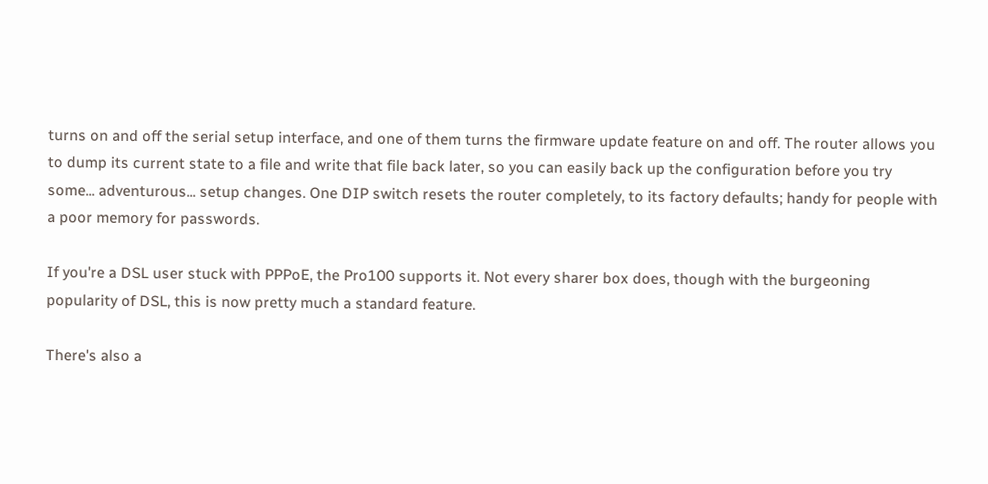turns on and off the serial setup interface, and one of them turns the firmware update feature on and off. The router allows you to dump its current state to a file and write that file back later, so you can easily back up the configuration before you try some... adventurous... setup changes. One DIP switch resets the router completely, to its factory defaults; handy for people with a poor memory for passwords.

If you're a DSL user stuck with PPPoE, the Pro100 supports it. Not every sharer box does, though with the burgeoning popularity of DSL, this is now pretty much a standard feature.

There's also a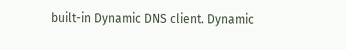built-in Dynamic DNS client. Dynamic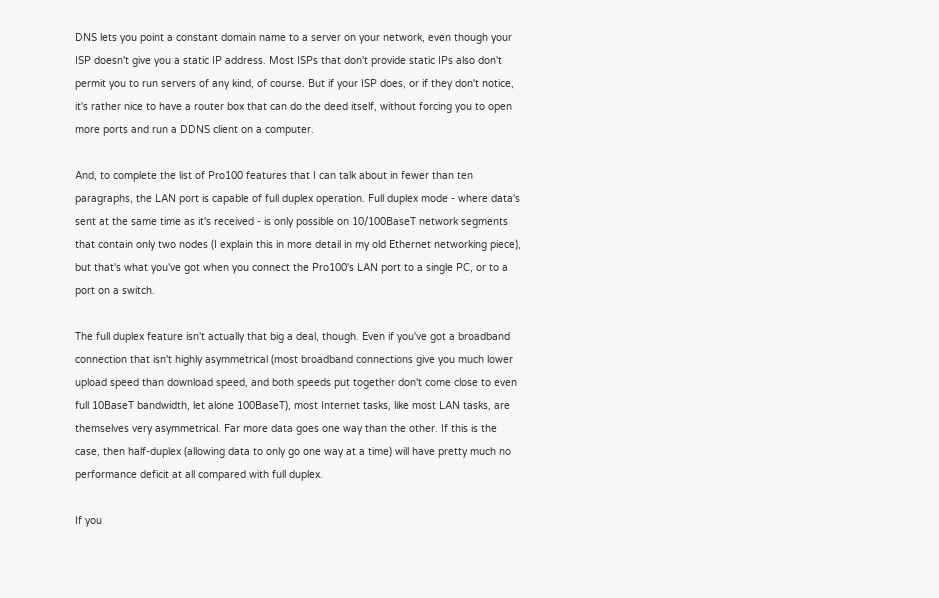DNS lets you point a constant domain name to a server on your network, even though your ISP doesn't give you a static IP address. Most ISPs that don't provide static IPs also don't permit you to run servers of any kind, of course. But if your ISP does, or if they don't notice, it's rather nice to have a router box that can do the deed itself, without forcing you to open more ports and run a DDNS client on a computer.

And, to complete the list of Pro100 features that I can talk about in fewer than ten paragraphs, the LAN port is capable of full duplex operation. Full duplex mode - where data's sent at the same time as it's received - is only possible on 10/100BaseT network segments that contain only two nodes (I explain this in more detail in my old Ethernet networking piece), but that's what you've got when you connect the Pro100's LAN port to a single PC, or to a port on a switch.

The full duplex feature isn't actually that big a deal, though. Even if you've got a broadband connection that isn't highly asymmetrical (most broadband connections give you much lower upload speed than download speed, and both speeds put together don't come close to even full 10BaseT bandwidth, let alone 100BaseT), most Internet tasks, like most LAN tasks, are themselves very asymmetrical. Far more data goes one way than the other. If this is the case, then half-duplex (allowing data to only go one way at a time) will have pretty much no performance deficit at all compared with full duplex.

If you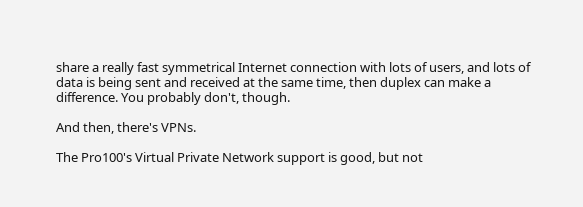share a really fast symmetrical Internet connection with lots of users, and lots of data is being sent and received at the same time, then duplex can make a difference. You probably don't, though.

And then, there's VPNs.

The Pro100's Virtual Private Network support is good, but not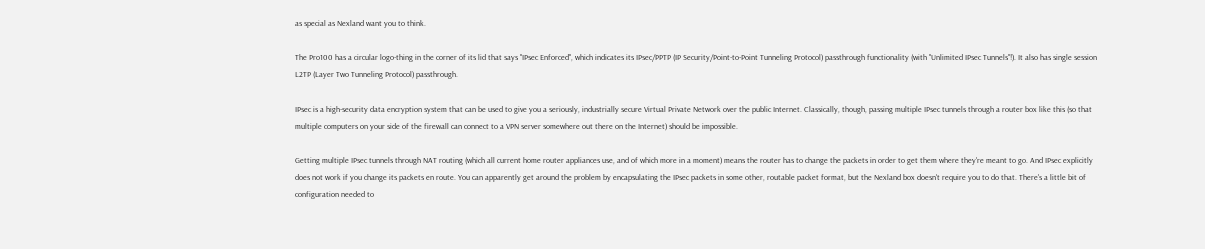as special as Nexland want you to think.

The Pro100 has a circular logo-thing in the corner of its lid that says "IPsec Enforced", which indicates its IPsec/PPTP (IP Security/Point-to-Point Tunneling Protocol) passthrough functionality (with "Unlimited IPsec Tunnels"!). It also has single session L2TP (Layer Two Tunneling Protocol) passthrough.

IPsec is a high-security data encryption system that can be used to give you a seriously, industrially secure Virtual Private Network over the public Internet. Classically, though, passing multiple IPsec tunnels through a router box like this (so that multiple computers on your side of the firewall can connect to a VPN server somewhere out there on the Internet) should be impossible.

Getting multiple IPsec tunnels through NAT routing (which all current home router appliances use, and of which more in a moment) means the router has to change the packets in order to get them where they're meant to go. And IPsec explicitly does not work if you change its packets en route. You can apparently get around the problem by encapsulating the IPsec packets in some other, routable packet format, but the Nexland box doesn't require you to do that. There's a little bit of configuration needed to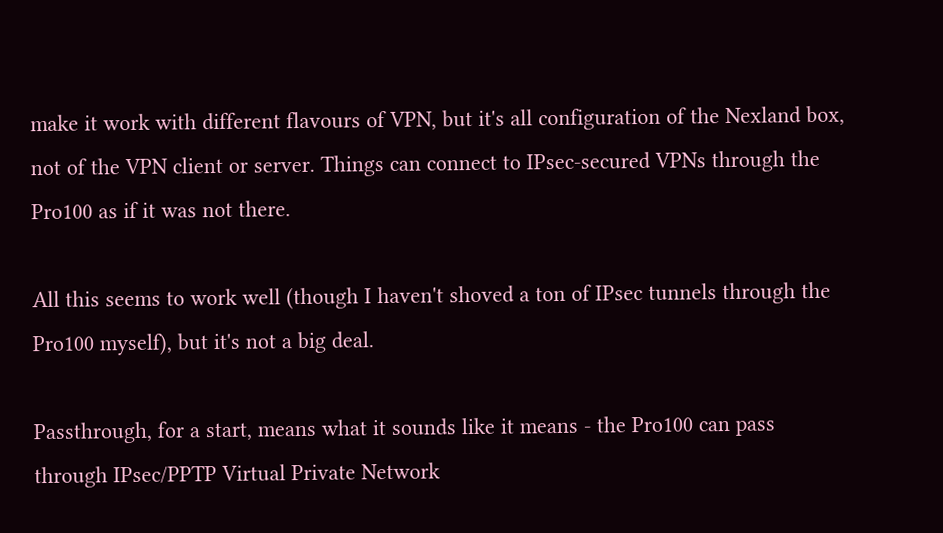make it work with different flavours of VPN, but it's all configuration of the Nexland box, not of the VPN client or server. Things can connect to IPsec-secured VPNs through the Pro100 as if it was not there.

All this seems to work well (though I haven't shoved a ton of IPsec tunnels through the Pro100 myself), but it's not a big deal.

Passthrough, for a start, means what it sounds like it means - the Pro100 can pass through IPsec/PPTP Virtual Private Network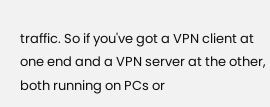traffic. So if you've got a VPN client at one end and a VPN server at the other, both running on PCs or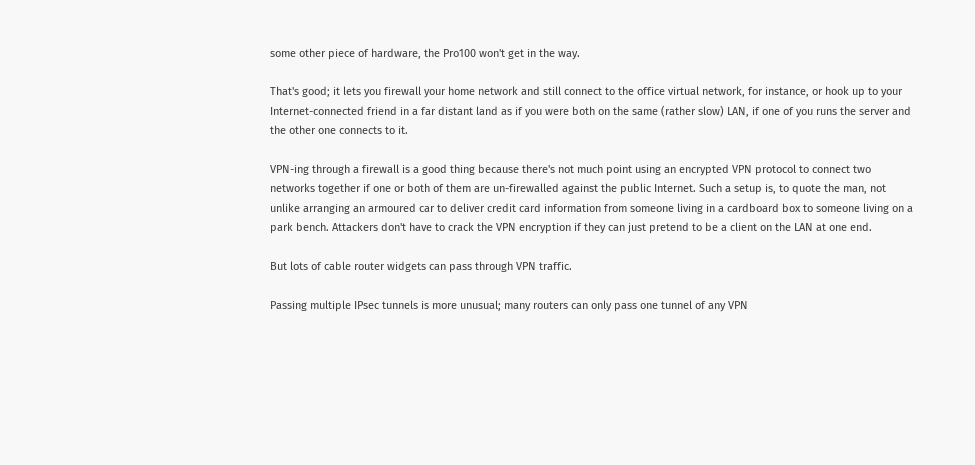some other piece of hardware, the Pro100 won't get in the way.

That's good; it lets you firewall your home network and still connect to the office virtual network, for instance, or hook up to your Internet-connected friend in a far distant land as if you were both on the same (rather slow) LAN, if one of you runs the server and the other one connects to it.

VPN-ing through a firewall is a good thing because there's not much point using an encrypted VPN protocol to connect two networks together if one or both of them are un-firewalled against the public Internet. Such a setup is, to quote the man, not unlike arranging an armoured car to deliver credit card information from someone living in a cardboard box to someone living on a park bench. Attackers don't have to crack the VPN encryption if they can just pretend to be a client on the LAN at one end.

But lots of cable router widgets can pass through VPN traffic.

Passing multiple IPsec tunnels is more unusual; many routers can only pass one tunnel of any VPN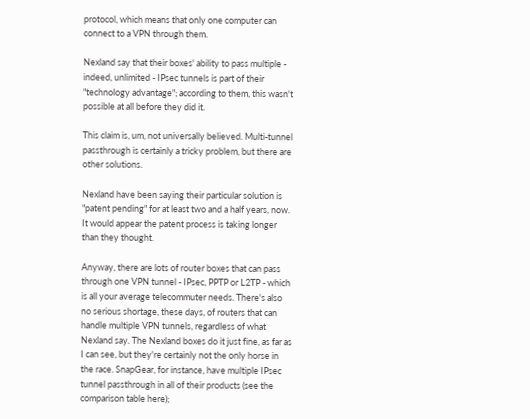protocol, which means that only one computer can connect to a VPN through them.

Nexland say that their boxes' ability to pass multiple - indeed, unlimited - IPsec tunnels is part of their "technology advantage"; according to them, this wasn't possible at all before they did it.

This claim is, um, not universally believed. Multi-tunnel passthrough is certainly a tricky problem, but there are other solutions.

Nexland have been saying their particular solution is "patent pending" for at least two and a half years, now. It would appear the patent process is taking longer than they thought.

Anyway, there are lots of router boxes that can pass through one VPN tunnel - IPsec, PPTP or L2TP - which is all your average telecommuter needs. There's also no serious shortage, these days, of routers that can handle multiple VPN tunnels, regardless of what Nexland say. The Nexland boxes do it just fine, as far as I can see, but they're certainly not the only horse in the race. SnapGear, for instance, have multiple IPsec tunnel passthrough in all of their products (see the comparison table here);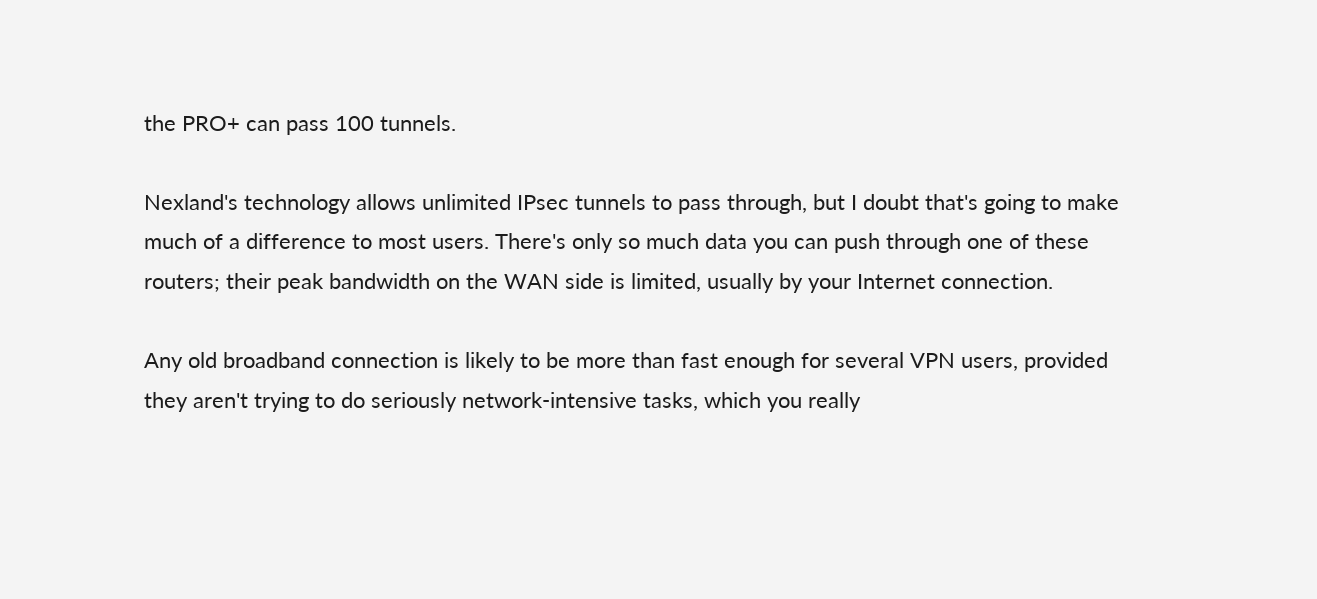the PRO+ can pass 100 tunnels.

Nexland's technology allows unlimited IPsec tunnels to pass through, but I doubt that's going to make much of a difference to most users. There's only so much data you can push through one of these routers; their peak bandwidth on the WAN side is limited, usually by your Internet connection.

Any old broadband connection is likely to be more than fast enough for several VPN users, provided they aren't trying to do seriously network-intensive tasks, which you really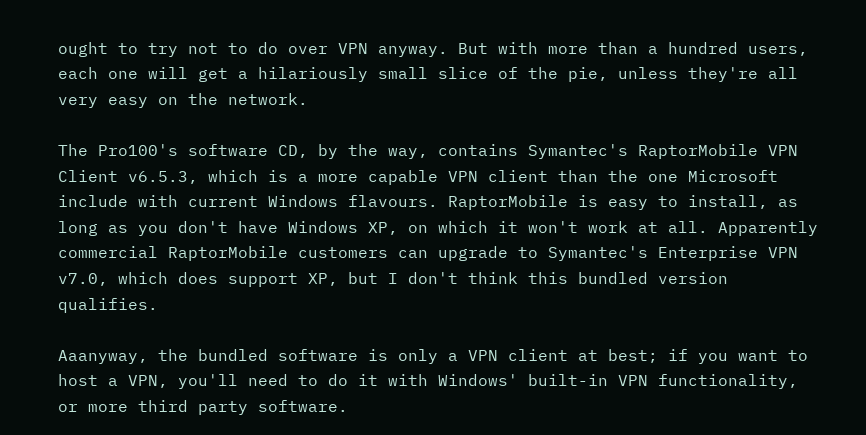ought to try not to do over VPN anyway. But with more than a hundred users, each one will get a hilariously small slice of the pie, unless they're all very easy on the network.

The Pro100's software CD, by the way, contains Symantec's RaptorMobile VPN Client v6.5.3, which is a more capable VPN client than the one Microsoft include with current Windows flavours. RaptorMobile is easy to install, as long as you don't have Windows XP, on which it won't work at all. Apparently commercial RaptorMobile customers can upgrade to Symantec's Enterprise VPN v7.0, which does support XP, but I don't think this bundled version qualifies.

Aaanyway, the bundled software is only a VPN client at best; if you want to host a VPN, you'll need to do it with Windows' built-in VPN functionality, or more third party software.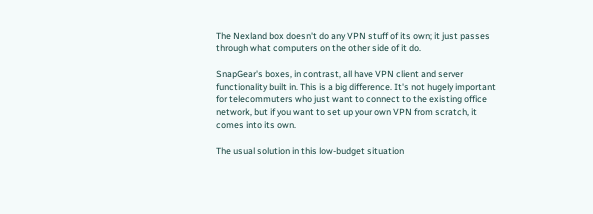The Nexland box doesn't do any VPN stuff of its own; it just passes through what computers on the other side of it do.

SnapGear's boxes, in contrast, all have VPN client and server functionality built in. This is a big difference. It's not hugely important for telecommuters who just want to connect to the existing office network, but if you want to set up your own VPN from scratch, it comes into its own.

The usual solution in this low-budget situation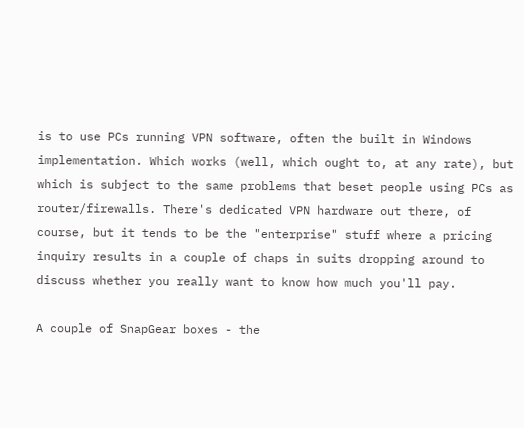is to use PCs running VPN software, often the built in Windows implementation. Which works (well, which ought to, at any rate), but which is subject to the same problems that beset people using PCs as router/firewalls. There's dedicated VPN hardware out there, of course, but it tends to be the "enterprise" stuff where a pricing inquiry results in a couple of chaps in suits dropping around to discuss whether you really want to know how much you'll pay.

A couple of SnapGear boxes - the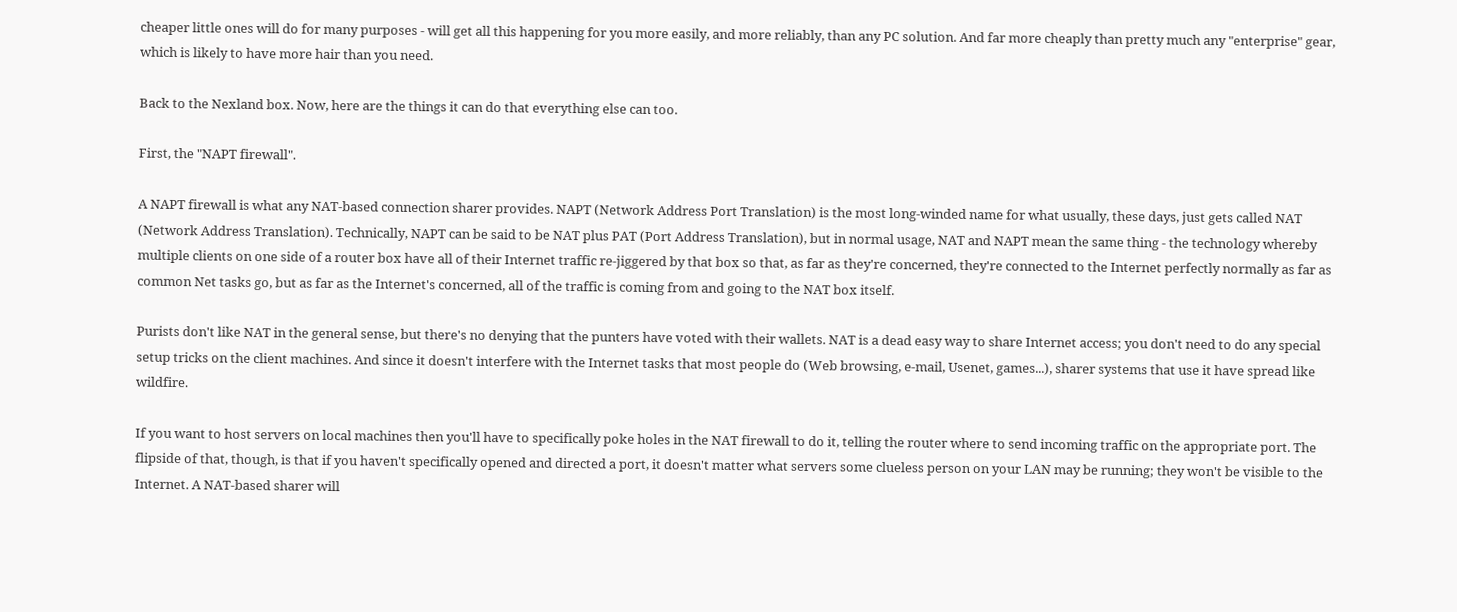cheaper little ones will do for many purposes - will get all this happening for you more easily, and more reliably, than any PC solution. And far more cheaply than pretty much any "enterprise" gear, which is likely to have more hair than you need.

Back to the Nexland box. Now, here are the things it can do that everything else can too.

First, the "NAPT firewall".

A NAPT firewall is what any NAT-based connection sharer provides. NAPT (Network Address Port Translation) is the most long-winded name for what usually, these days, just gets called NAT (Network Address Translation). Technically, NAPT can be said to be NAT plus PAT (Port Address Translation), but in normal usage, NAT and NAPT mean the same thing - the technology whereby multiple clients on one side of a router box have all of their Internet traffic re-jiggered by that box so that, as far as they're concerned, they're connected to the Internet perfectly normally as far as common Net tasks go, but as far as the Internet's concerned, all of the traffic is coming from and going to the NAT box itself.

Purists don't like NAT in the general sense, but there's no denying that the punters have voted with their wallets. NAT is a dead easy way to share Internet access; you don't need to do any special setup tricks on the client machines. And since it doesn't interfere with the Internet tasks that most people do (Web browsing, e-mail, Usenet, games...), sharer systems that use it have spread like wildfire.

If you want to host servers on local machines then you'll have to specifically poke holes in the NAT firewall to do it, telling the router where to send incoming traffic on the appropriate port. The flipside of that, though, is that if you haven't specifically opened and directed a port, it doesn't matter what servers some clueless person on your LAN may be running; they won't be visible to the Internet. A NAT-based sharer will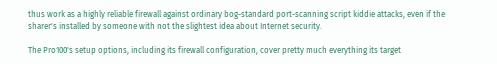thus work as a highly reliable firewall against ordinary bog-standard port-scanning script kiddie attacks, even if the sharer's installed by someone with not the slightest idea about Internet security.

The Pro100's setup options, including its firewall configuration, cover pretty much everything its target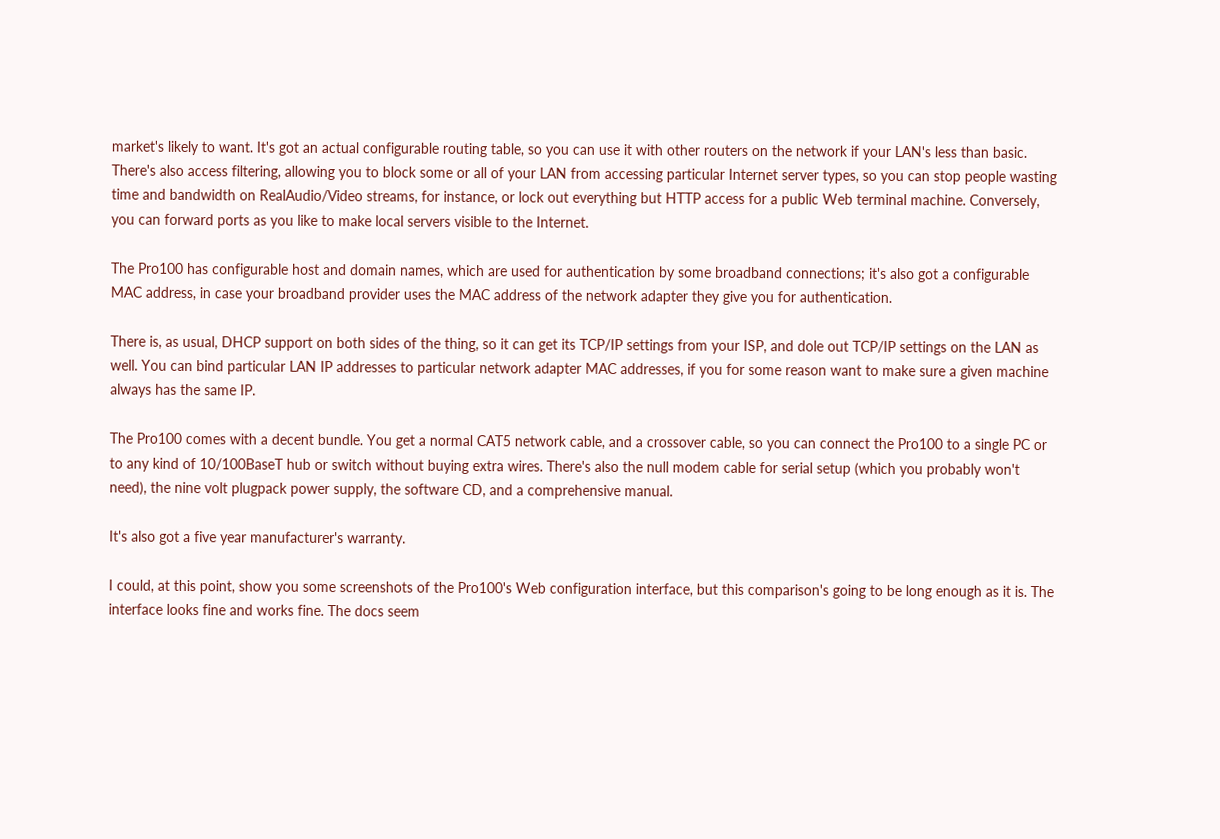market's likely to want. It's got an actual configurable routing table, so you can use it with other routers on the network if your LAN's less than basic. There's also access filtering, allowing you to block some or all of your LAN from accessing particular Internet server types, so you can stop people wasting time and bandwidth on RealAudio/Video streams, for instance, or lock out everything but HTTP access for a public Web terminal machine. Conversely, you can forward ports as you like to make local servers visible to the Internet.

The Pro100 has configurable host and domain names, which are used for authentication by some broadband connections; it's also got a configurable MAC address, in case your broadband provider uses the MAC address of the network adapter they give you for authentication.

There is, as usual, DHCP support on both sides of the thing, so it can get its TCP/IP settings from your ISP, and dole out TCP/IP settings on the LAN as well. You can bind particular LAN IP addresses to particular network adapter MAC addresses, if you for some reason want to make sure a given machine always has the same IP.

The Pro100 comes with a decent bundle. You get a normal CAT5 network cable, and a crossover cable, so you can connect the Pro100 to a single PC or to any kind of 10/100BaseT hub or switch without buying extra wires. There's also the null modem cable for serial setup (which you probably won't need), the nine volt plugpack power supply, the software CD, and a comprehensive manual.

It's also got a five year manufacturer's warranty.

I could, at this point, show you some screenshots of the Pro100's Web configuration interface, but this comparison's going to be long enough as it is. The interface looks fine and works fine. The docs seem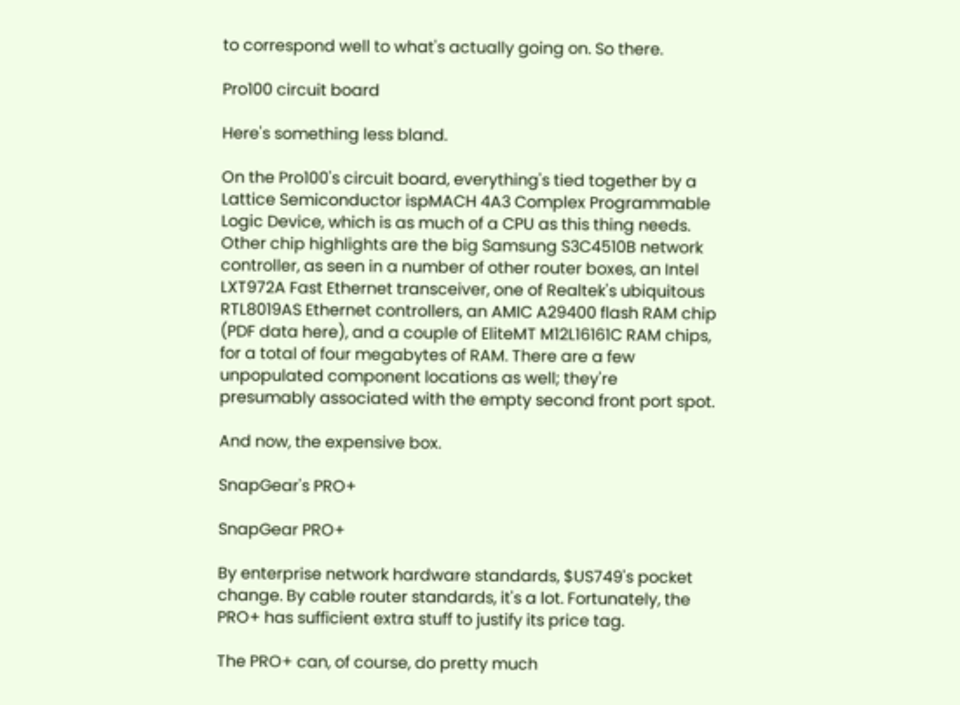to correspond well to what's actually going on. So there.

Pro100 circuit board

Here's something less bland.

On the Pro100's circuit board, everything's tied together by a Lattice Semiconductor ispMACH 4A3 Complex Programmable Logic Device, which is as much of a CPU as this thing needs. Other chip highlights are the big Samsung S3C4510B network controller, as seen in a number of other router boxes, an Intel LXT972A Fast Ethernet transceiver, one of Realtek's ubiquitous RTL8019AS Ethernet controllers, an AMIC A29400 flash RAM chip (PDF data here), and a couple of EliteMT M12L16161C RAM chips, for a total of four megabytes of RAM. There are a few unpopulated component locations as well; they're presumably associated with the empty second front port spot.

And now, the expensive box.

SnapGear's PRO+

SnapGear PRO+

By enterprise network hardware standards, $US749's pocket change. By cable router standards, it's a lot. Fortunately, the PRO+ has sufficient extra stuff to justify its price tag.

The PRO+ can, of course, do pretty much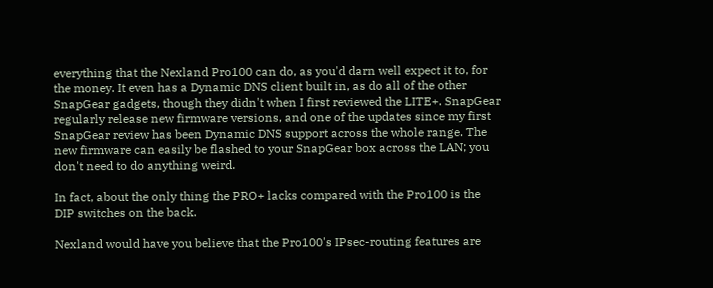everything that the Nexland Pro100 can do, as you'd darn well expect it to, for the money. It even has a Dynamic DNS client built in, as do all of the other SnapGear gadgets, though they didn't when I first reviewed the LITE+. SnapGear regularly release new firmware versions, and one of the updates since my first SnapGear review has been Dynamic DNS support across the whole range. The new firmware can easily be flashed to your SnapGear box across the LAN; you don't need to do anything weird.

In fact, about the only thing the PRO+ lacks compared with the Pro100 is the DIP switches on the back.

Nexland would have you believe that the Pro100's IPsec-routing features are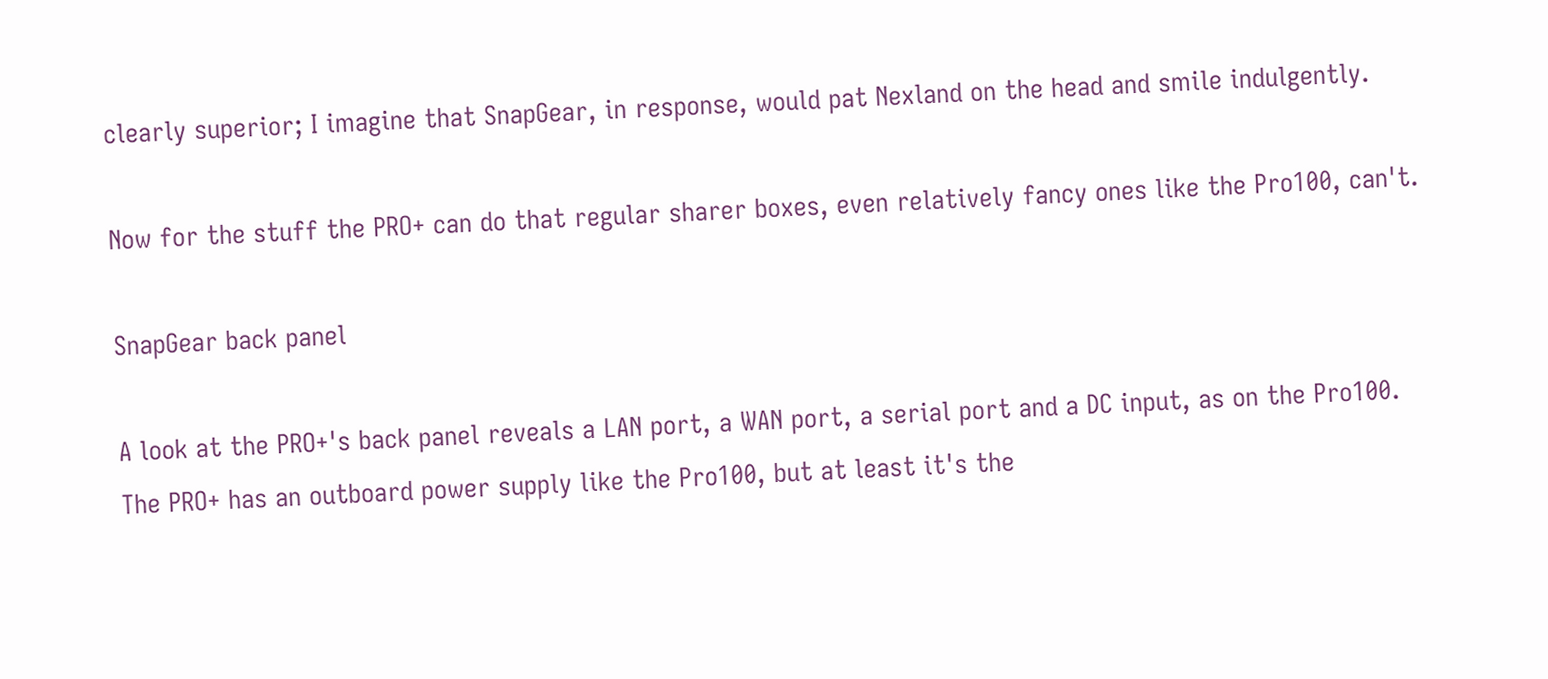clearly superior; I imagine that SnapGear, in response, would pat Nexland on the head and smile indulgently.

Now for the stuff the PRO+ can do that regular sharer boxes, even relatively fancy ones like the Pro100, can't.

SnapGear back panel

A look at the PRO+'s back panel reveals a LAN port, a WAN port, a serial port and a DC input, as on the Pro100. The PRO+ has an outboard power supply like the Pro100, but at least it's the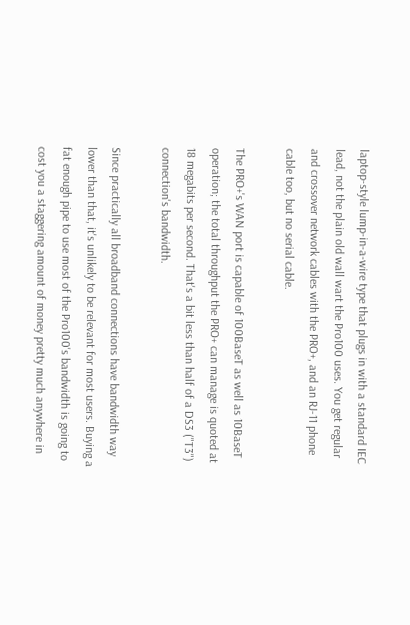laptop-style lump-in-a-wire type that plugs in with a standard IEC lead, not the plain old wall wart the Pro100 uses. You get regular and crossover network cables with the PRO+, and an RJ-11 phone cable too, but no serial cable.

The PRO+'s WAN port is capable of 100BaseT as well as 10BaseT operation; the total throughput the PRO+ can manage is quoted at 18 megabits per second. That's a bit less than half of a DS3 ("T3") connection's bandwidth.

Since practically all broadband connections have bandwidth way lower than that, it's unlikely to be relevant for most users. Buying a fat enough pipe to use most of the Pro100's bandwidth is going to cost you a staggering amount of money pretty much anywhere in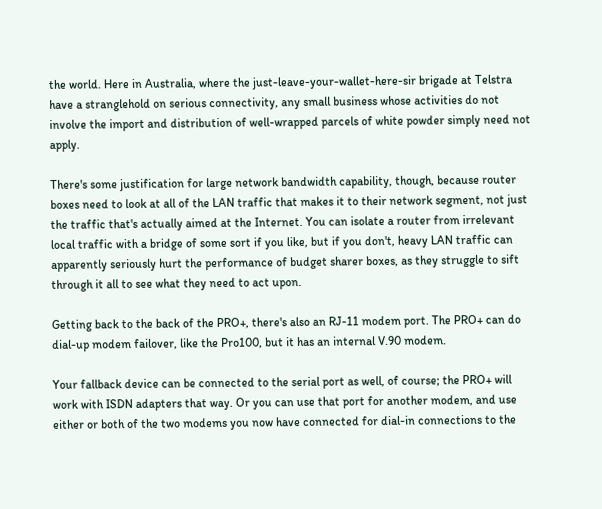the world. Here in Australia, where the just-leave-your-wallet-here-sir brigade at Telstra have a stranglehold on serious connectivity, any small business whose activities do not involve the import and distribution of well-wrapped parcels of white powder simply need not apply.

There's some justification for large network bandwidth capability, though, because router boxes need to look at all of the LAN traffic that makes it to their network segment, not just the traffic that's actually aimed at the Internet. You can isolate a router from irrelevant local traffic with a bridge of some sort if you like, but if you don't, heavy LAN traffic can apparently seriously hurt the performance of budget sharer boxes, as they struggle to sift through it all to see what they need to act upon.

Getting back to the back of the PRO+, there's also an RJ-11 modem port. The PRO+ can do dial-up modem failover, like the Pro100, but it has an internal V.90 modem.

Your fallback device can be connected to the serial port as well, of course; the PRO+ will work with ISDN adapters that way. Or you can use that port for another modem, and use either or both of the two modems you now have connected for dial-in connections to the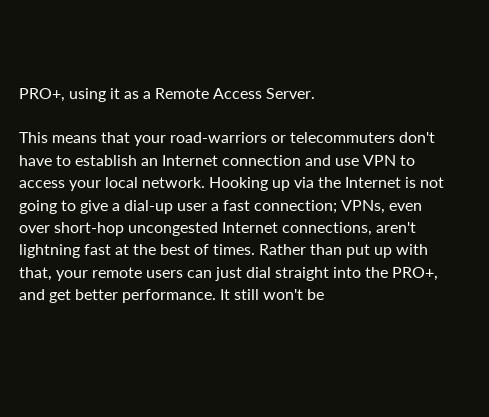PRO+, using it as a Remote Access Server.

This means that your road-warriors or telecommuters don't have to establish an Internet connection and use VPN to access your local network. Hooking up via the Internet is not going to give a dial-up user a fast connection; VPNs, even over short-hop uncongested Internet connections, aren't lightning fast at the best of times. Rather than put up with that, your remote users can just dial straight into the PRO+, and get better performance. It still won't be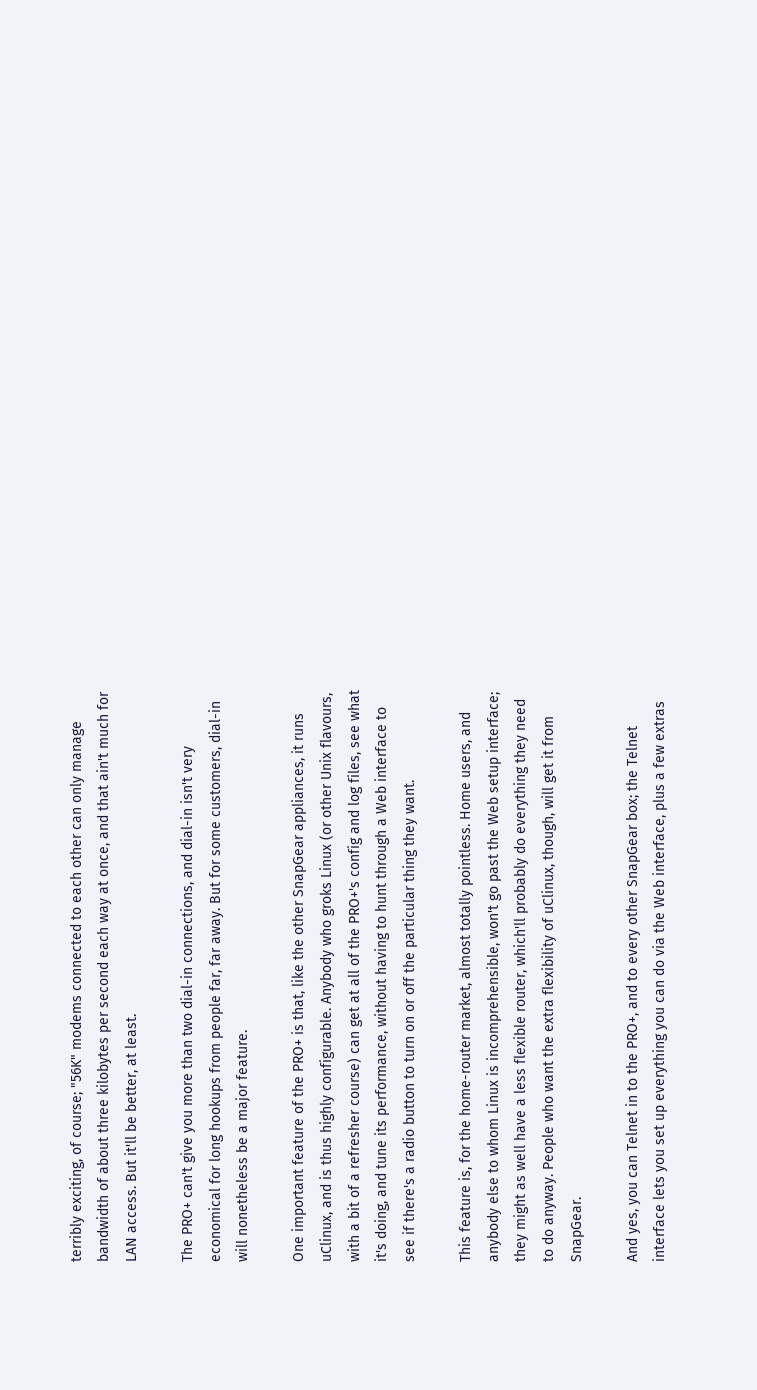terribly exciting, of course; "56K" modems connected to each other can only manage bandwidth of about three kilobytes per second each way at once, and that ain't much for LAN access. But it'll be better, at least.

The PRO+ can't give you more than two dial-in connections, and dial-in isn't very economical for long hookups from people far, far away. But for some customers, dial-in will nonetheless be a major feature.

One important feature of the PRO+ is that, like the other SnapGear appliances, it runs uClinux, and is thus highly configurable. Anybody who groks Linux (or other Unix flavours, with a bit of a refresher course) can get at all of the PRO+'s config and log files, see what it's doing, and tune its performance, without having to hunt through a Web interface to see if there's a radio button to turn on or off the particular thing they want.

This feature is, for the home-router market, almost totally pointless. Home users, and anybody else to whom Linux is incomprehensible, won't go past the Web setup interface; they might as well have a less flexible router, which'll probably do everything they need to do anyway. People who want the extra flexibility of uClinux, though, will get it from SnapGear.

And yes, you can Telnet in to the PRO+, and to every other SnapGear box; the Telnet interface lets you set up everything you can do via the Web interface, plus a few extras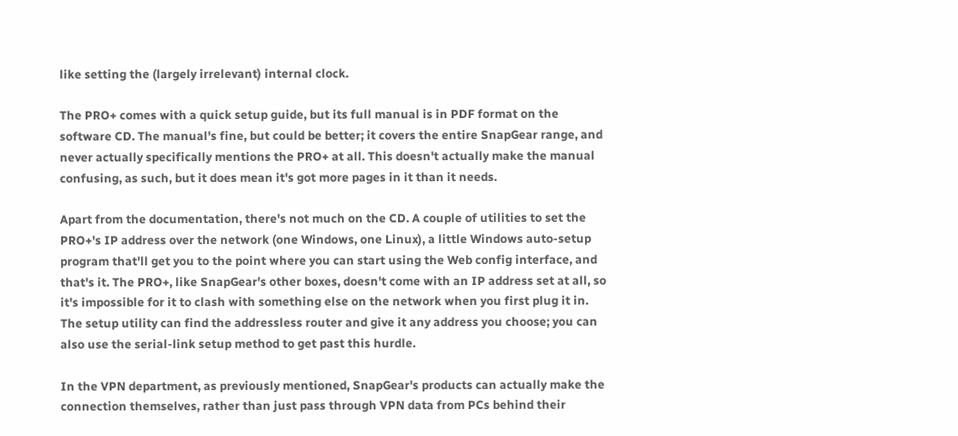like setting the (largely irrelevant) internal clock.

The PRO+ comes with a quick setup guide, but its full manual is in PDF format on the software CD. The manual's fine, but could be better; it covers the entire SnapGear range, and never actually specifically mentions the PRO+ at all. This doesn't actually make the manual confusing, as such, but it does mean it's got more pages in it than it needs.

Apart from the documentation, there's not much on the CD. A couple of utilities to set the PRO+'s IP address over the network (one Windows, one Linux), a little Windows auto-setup program that'll get you to the point where you can start using the Web config interface, and that's it. The PRO+, like SnapGear's other boxes, doesn't come with an IP address set at all, so it's impossible for it to clash with something else on the network when you first plug it in. The setup utility can find the addressless router and give it any address you choose; you can also use the serial-link setup method to get past this hurdle.

In the VPN department, as previously mentioned, SnapGear's products can actually make the connection themselves, rather than just pass through VPN data from PCs behind their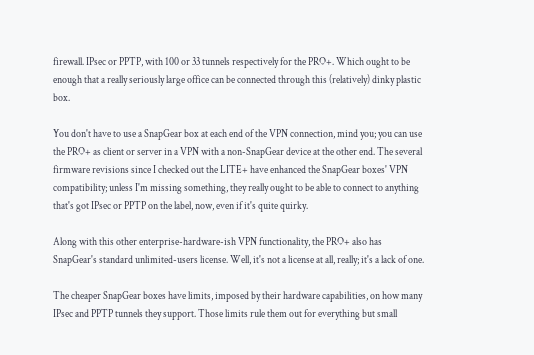firewall. IPsec or PPTP, with 100 or 33 tunnels respectively for the PRO+. Which ought to be enough that a really seriously large office can be connected through this (relatively) dinky plastic box.

You don't have to use a SnapGear box at each end of the VPN connection, mind you; you can use the PRO+ as client or server in a VPN with a non-SnapGear device at the other end. The several firmware revisions since I checked out the LITE+ have enhanced the SnapGear boxes' VPN compatibility; unless I'm missing something, they really ought to be able to connect to anything that's got IPsec or PPTP on the label, now, even if it's quite quirky.

Along with this other enterprise-hardware-ish VPN functionality, the PRO+ also has SnapGear's standard unlimited-users license. Well, it's not a license at all, really; it's a lack of one.

The cheaper SnapGear boxes have limits, imposed by their hardware capabilities, on how many IPsec and PPTP tunnels they support. Those limits rule them out for everything but small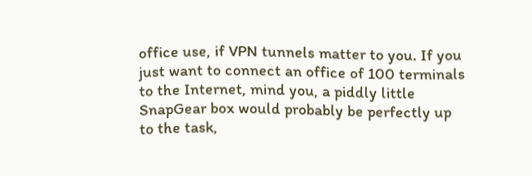office use, if VPN tunnels matter to you. If you just want to connect an office of 100 terminals to the Internet, mind you, a piddly little SnapGear box would probably be perfectly up to the task,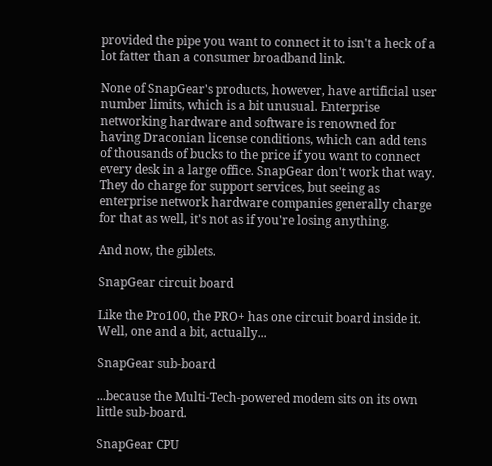provided the pipe you want to connect it to isn't a heck of a lot fatter than a consumer broadband link.

None of SnapGear's products, however, have artificial user number limits, which is a bit unusual. Enterprise networking hardware and software is renowned for having Draconian license conditions, which can add tens of thousands of bucks to the price if you want to connect every desk in a large office. SnapGear don't work that way. They do charge for support services, but seeing as enterprise network hardware companies generally charge for that as well, it's not as if you're losing anything.

And now, the giblets.

SnapGear circuit board

Like the Pro100, the PRO+ has one circuit board inside it. Well, one and a bit, actually...

SnapGear sub-board

...because the Multi-Tech-powered modem sits on its own little sub-board.

SnapGear CPU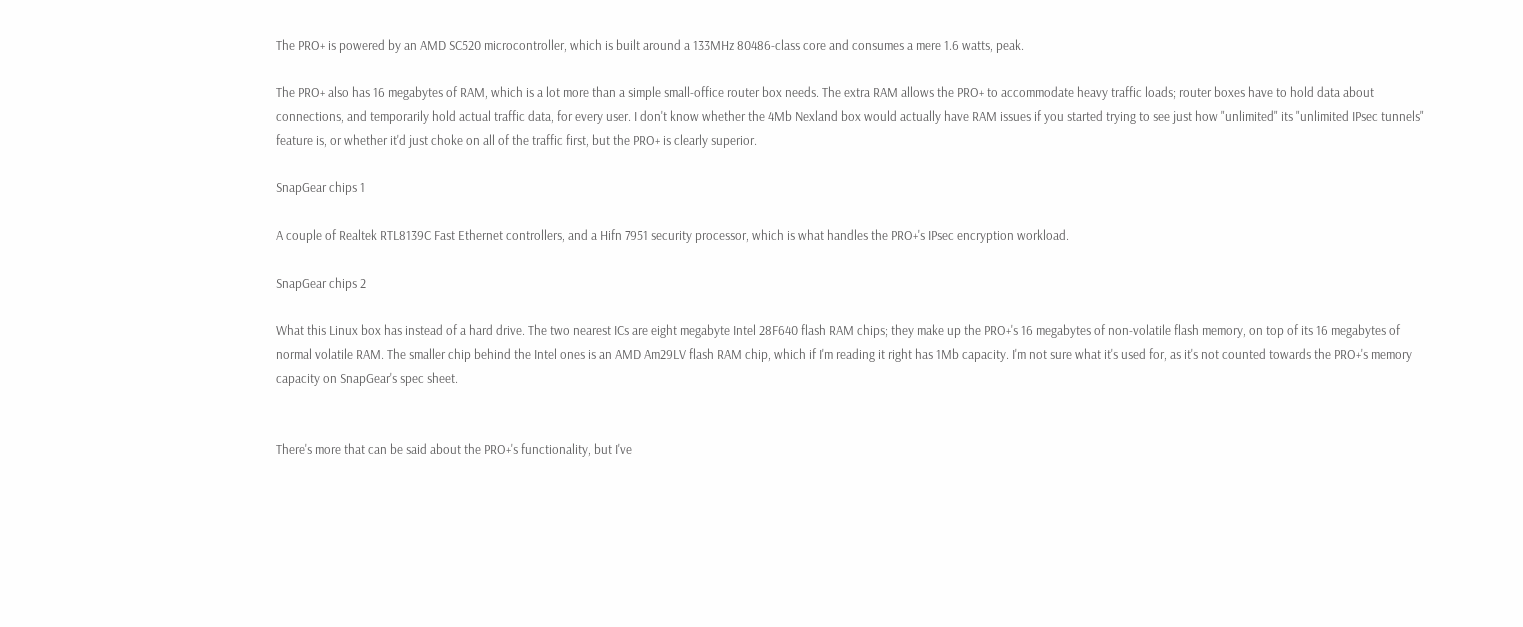The PRO+ is powered by an AMD SC520 microcontroller, which is built around a 133MHz 80486-class core and consumes a mere 1.6 watts, peak.

The PRO+ also has 16 megabytes of RAM, which is a lot more than a simple small-office router box needs. The extra RAM allows the PRO+ to accommodate heavy traffic loads; router boxes have to hold data about connections, and temporarily hold actual traffic data, for every user. I don't know whether the 4Mb Nexland box would actually have RAM issues if you started trying to see just how "unlimited" its "unlimited IPsec tunnels" feature is, or whether it'd just choke on all of the traffic first, but the PRO+ is clearly superior.

SnapGear chips 1

A couple of Realtek RTL8139C Fast Ethernet controllers, and a Hifn 7951 security processor, which is what handles the PRO+'s IPsec encryption workload.

SnapGear chips 2

What this Linux box has instead of a hard drive. The two nearest ICs are eight megabyte Intel 28F640 flash RAM chips; they make up the PRO+'s 16 megabytes of non-volatile flash memory, on top of its 16 megabytes of normal volatile RAM. The smaller chip behind the Intel ones is an AMD Am29LV flash RAM chip, which if I'm reading it right has 1Mb capacity. I'm not sure what it's used for, as it's not counted towards the PRO+'s memory capacity on SnapGear's spec sheet.


There's more that can be said about the PRO+'s functionality, but I've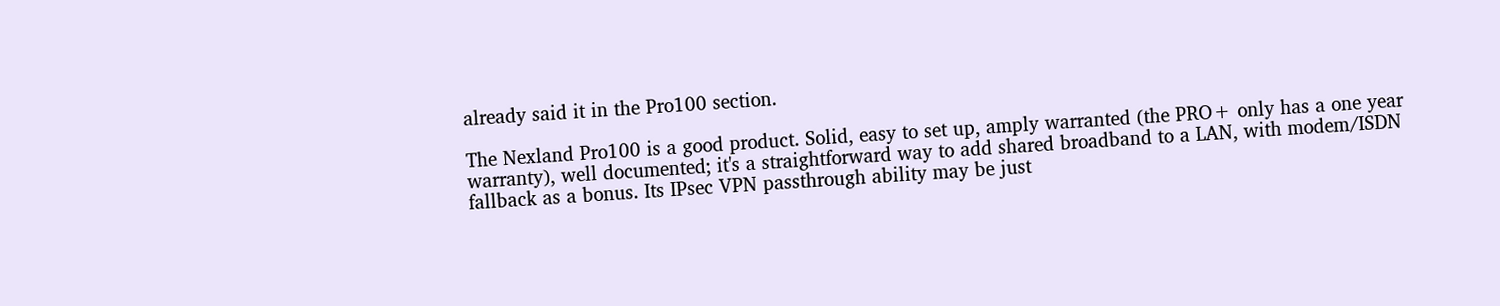already said it in the Pro100 section.

The Nexland Pro100 is a good product. Solid, easy to set up, amply warranted (the PRO+ only has a one year warranty), well documented; it's a straightforward way to add shared broadband to a LAN, with modem/ISDN fallback as a bonus. Its IPsec VPN passthrough ability may be just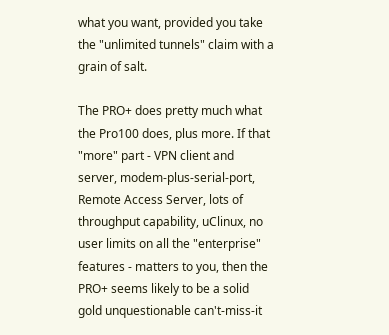what you want, provided you take the "unlimited tunnels" claim with a grain of salt.

The PRO+ does pretty much what the Pro100 does, plus more. If that "more" part - VPN client and server, modem-plus-serial-port, Remote Access Server, lots of throughput capability, uClinux, no user limits on all the "enterprise" features - matters to you, then the PRO+ seems likely to be a solid gold unquestionable can't-miss-it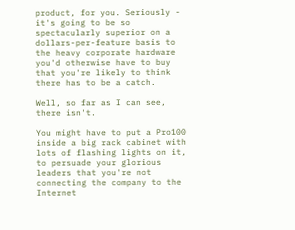product, for you. Seriously - it's going to be so spectacularly superior on a dollars-per-feature basis to the heavy corporate hardware you'd otherwise have to buy that you're likely to think there has to be a catch.

Well, so far as I can see, there isn't.

You might have to put a Pro100 inside a big rack cabinet with lots of flashing lights on it, to persuade your glorious leaders that you're not connecting the company to the Internet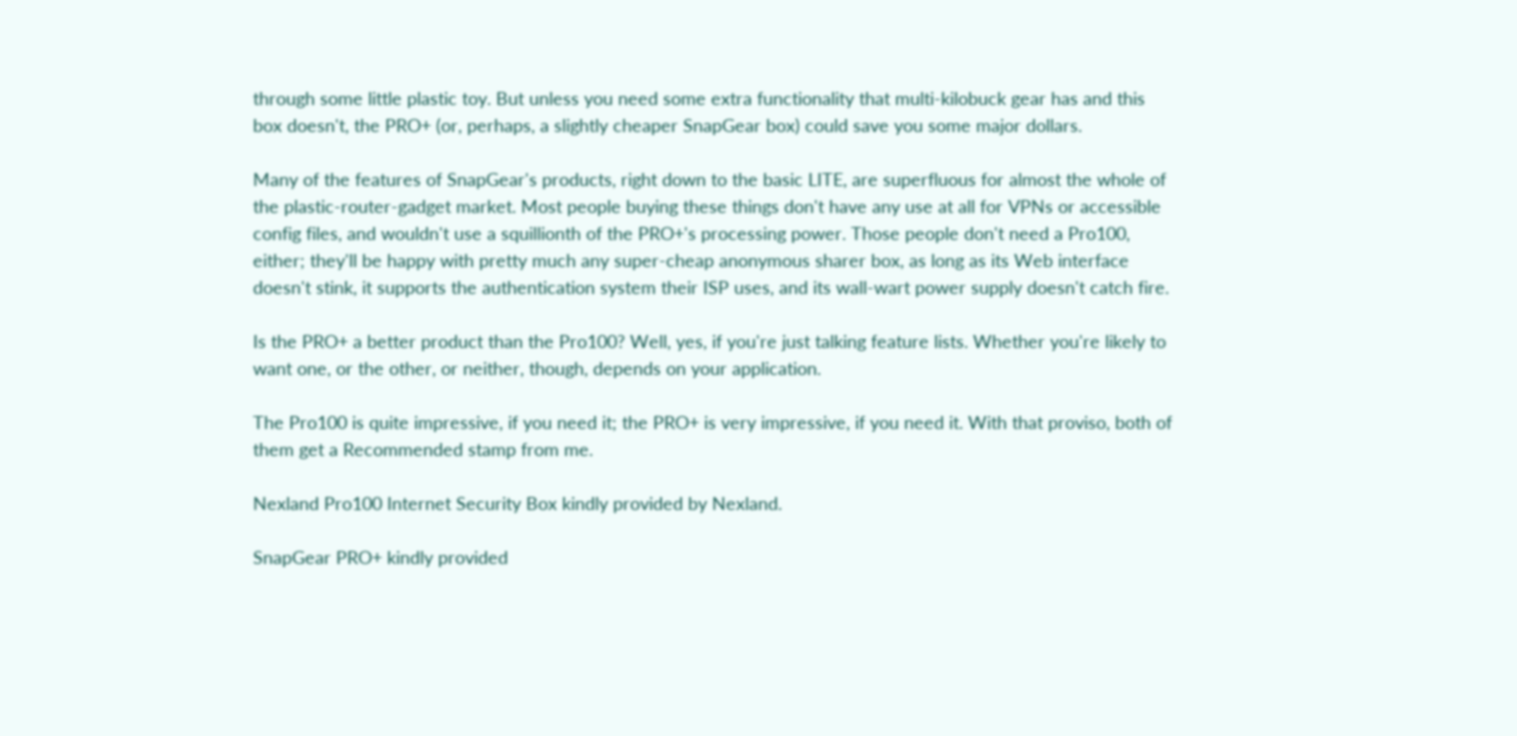through some little plastic toy. But unless you need some extra functionality that multi-kilobuck gear has and this box doesn't, the PRO+ (or, perhaps, a slightly cheaper SnapGear box) could save you some major dollars.

Many of the features of SnapGear's products, right down to the basic LITE, are superfluous for almost the whole of the plastic-router-gadget market. Most people buying these things don't have any use at all for VPNs or accessible config files, and wouldn't use a squillionth of the PRO+'s processing power. Those people don't need a Pro100, either; they'll be happy with pretty much any super-cheap anonymous sharer box, as long as its Web interface doesn't stink, it supports the authentication system their ISP uses, and its wall-wart power supply doesn't catch fire.

Is the PRO+ a better product than the Pro100? Well, yes, if you're just talking feature lists. Whether you're likely to want one, or the other, or neither, though, depends on your application.

The Pro100 is quite impressive, if you need it; the PRO+ is very impressive, if you need it. With that proviso, both of them get a Recommended stamp from me.

Nexland Pro100 Internet Security Box kindly provided by Nexland.

SnapGear PRO+ kindly provided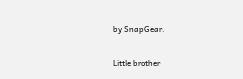by SnapGear.

Little brother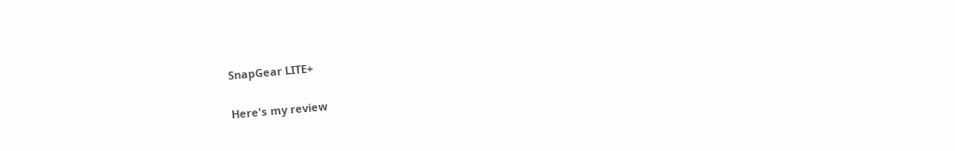SnapGear LITE+

Here's my review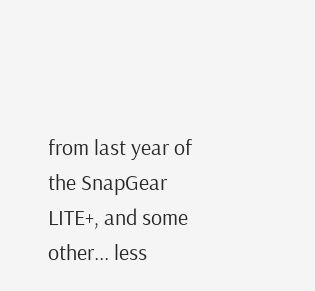from last year of the SnapGear LITE+, and some other... less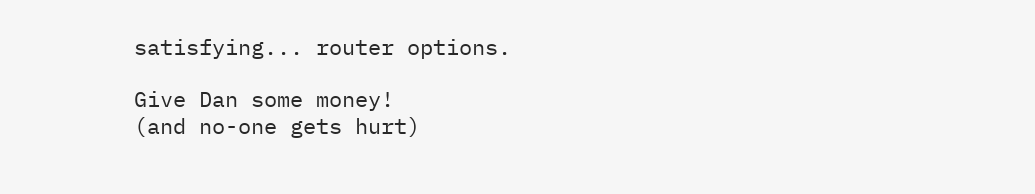satisfying... router options.

Give Dan some money!
(and no-one gets hurt)